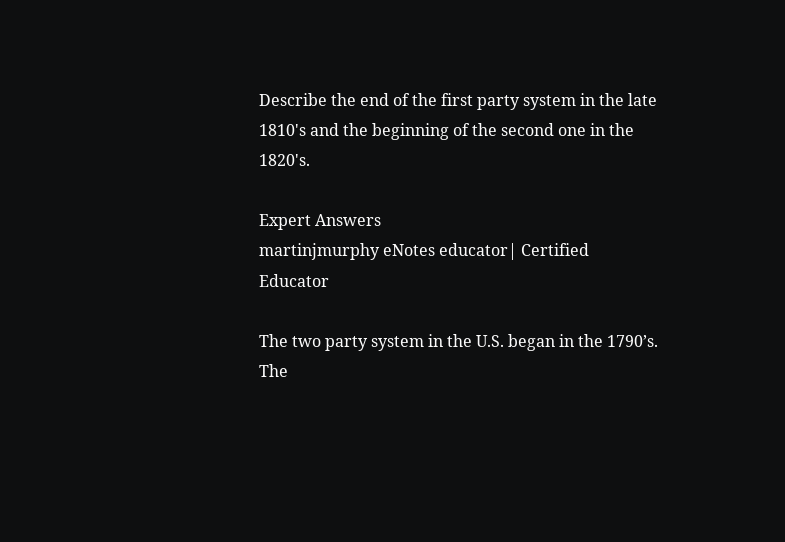Describe the end of the first party system in the late 1810's and the beginning of the second one in the 1820's.

Expert Answers
martinjmurphy eNotes educator| Certified Educator

The two party system in the U.S. began in the 1790’s.  The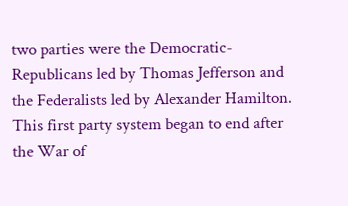two parties were the Democratic-Republicans led by Thomas Jefferson and the Federalists led by Alexander Hamilton.  This first party system began to end after the War of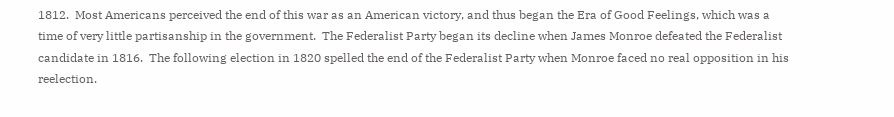1812.  Most Americans perceived the end of this war as an American victory, and thus began the Era of Good Feelings, which was a time of very little partisanship in the government.  The Federalist Party began its decline when James Monroe defeated the Federalist candidate in 1816.  The following election in 1820 spelled the end of the Federalist Party when Monroe faced no real opposition in his reelection.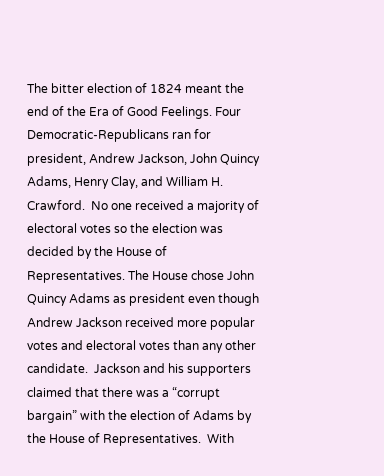The bitter election of 1824 meant the end of the Era of Good Feelings. Four Democratic-Republicans ran for president, Andrew Jackson, John Quincy Adams, Henry Clay, and William H. Crawford.  No one received a majority of electoral votes so the election was decided by the House of Representatives. The House chose John Quincy Adams as president even though Andrew Jackson received more popular votes and electoral votes than any other candidate.  Jackson and his supporters claimed that there was a “corrupt bargain” with the election of Adams by the House of Representatives.  With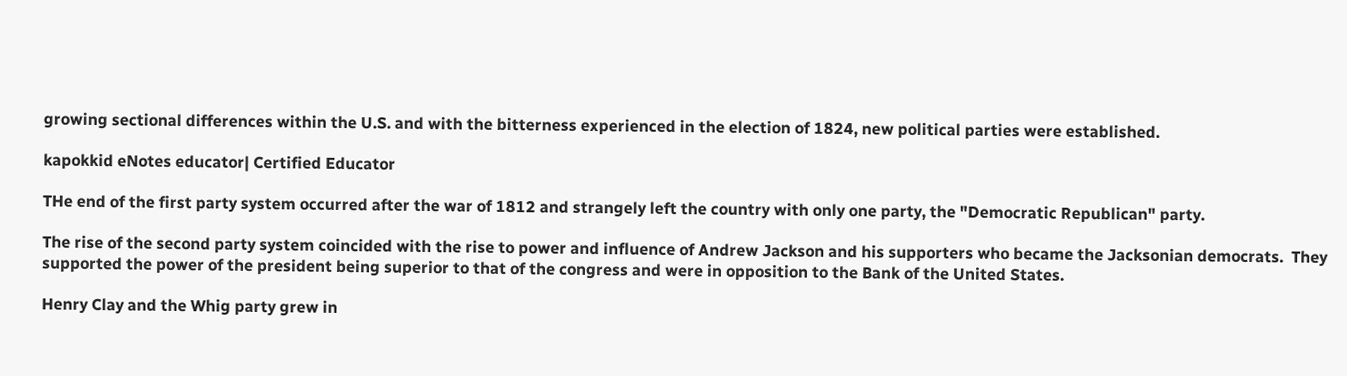growing sectional differences within the U.S. and with the bitterness experienced in the election of 1824, new political parties were established.

kapokkid eNotes educator| Certified Educator

THe end of the first party system occurred after the war of 1812 and strangely left the country with only one party, the "Democratic Republican" party.

The rise of the second party system coincided with the rise to power and influence of Andrew Jackson and his supporters who became the Jacksonian democrats.  They supported the power of the president being superior to that of the congress and were in opposition to the Bank of the United States.

Henry Clay and the Whig party grew in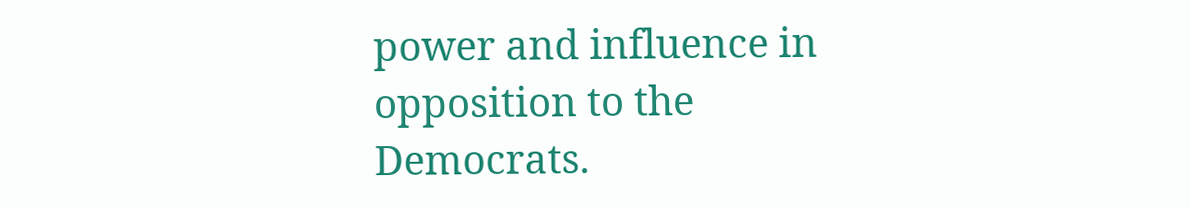power and influence in opposition to the Democrats.